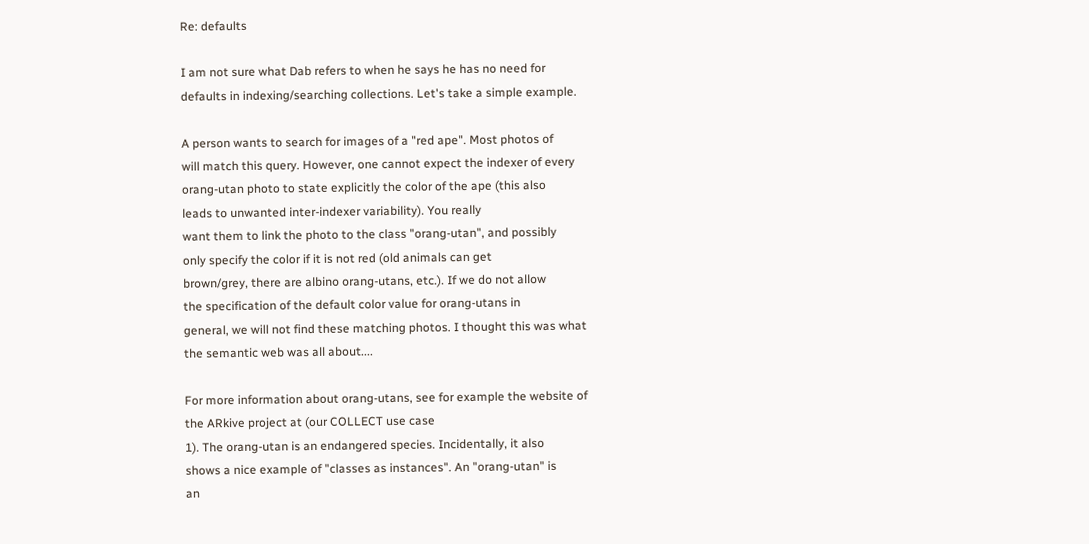Re: defaults

I am not sure what Dab refers to when he says he has no need for
defaults in indexing/searching collections. Let's take a simple example.

A person wants to search for images of a "red ape". Most photos of
will match this query. However, one cannot expect the indexer of every
orang-utan photo to state explicitly the color of the ape (this also
leads to unwanted inter-indexer variability). You really
want them to link the photo to the class "orang-utan", and possibly
only specify the color if it is not red (old animals can get
brown/grey, there are albino orang-utans, etc.). If we do not allow
the specification of the default color value for orang-utans in
general, we will not find these matching photos. I thought this was what
the semantic web was all about....

For more information about orang-utans, see for example the website of
the ARkive project at (our COLLECT use case
1). The orang-utan is an endangered species. Incidentally, it also
shows a nice example of "classes as instances". An "orang-utan" is
an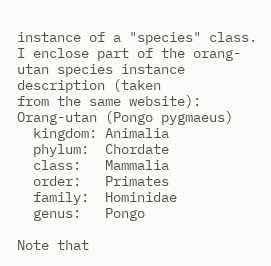instance of a "species" class.
I enclose part of the orang-utan species instance description (taken
from the same website):
Orang-utan (Pongo pygmaeus)
  kingdom: Animalia
  phylum:  Chordate
  class:   Mammalia
  order:   Primates
  family:  Hominidae
  genus:   Pongo

Note that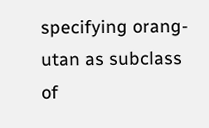specifying orang-utan as subclass of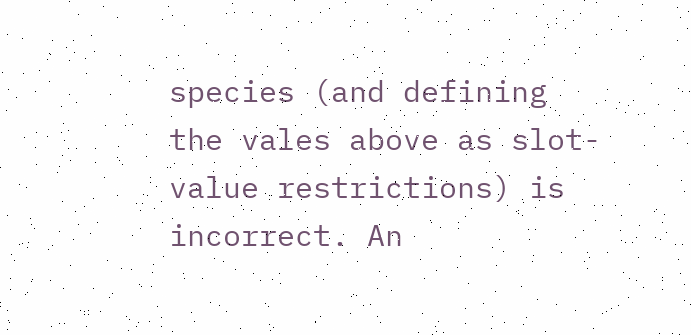species (and defining
the vales above as slot-value restrictions) is incorrect. An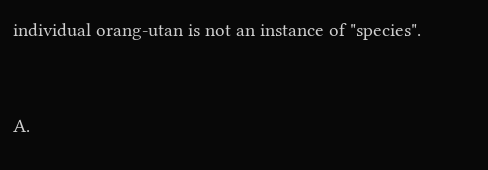individual orang-utan is not an instance of "species".


A.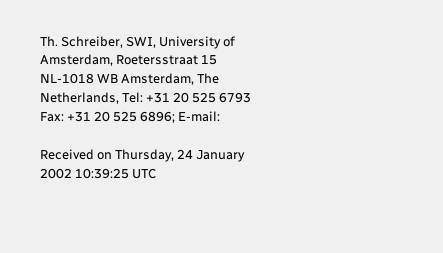Th. Schreiber, SWI, University of Amsterdam, Roetersstraat 15
NL-1018 WB Amsterdam, The Netherlands, Tel: +31 20 525 6793
Fax: +31 20 525 6896; E-mail:

Received on Thursday, 24 January 2002 10:39:25 UTC